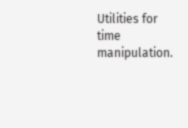Utilities for time manipulation.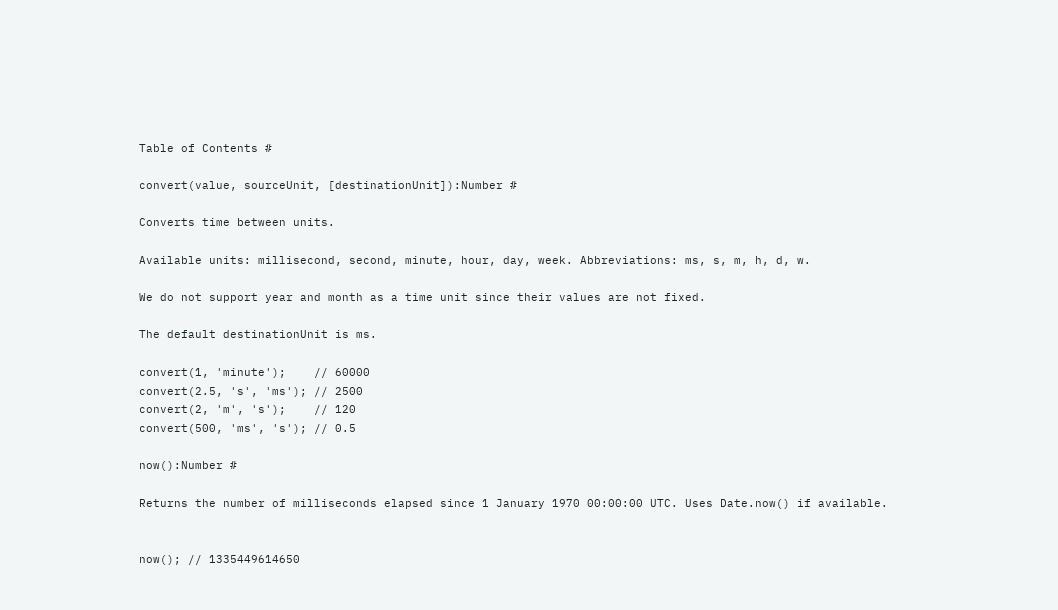Table of Contents #

convert(value, sourceUnit, [destinationUnit]):Number #

Converts time between units.

Available units: millisecond, second, minute, hour, day, week. Abbreviations: ms, s, m, h, d, w.

We do not support year and month as a time unit since their values are not fixed.

The default destinationUnit is ms.

convert(1, 'minute');    // 60000
convert(2.5, 's', 'ms'); // 2500
convert(2, 'm', 's');    // 120
convert(500, 'ms', 's'); // 0.5

now():Number #

Returns the number of milliseconds elapsed since 1 January 1970 00:00:00 UTC. Uses Date.now() if available.


now(); // 1335449614650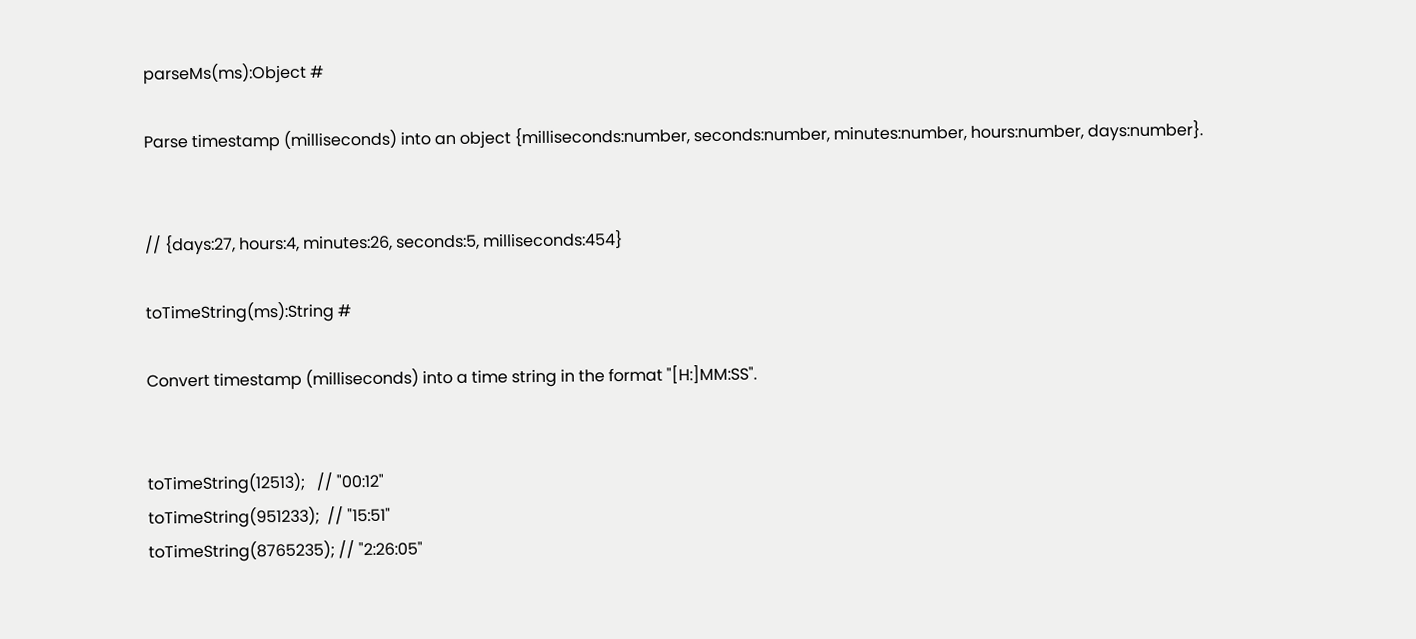parseMs(ms):Object #

Parse timestamp (milliseconds) into an object {milliseconds:number, seconds:number, minutes:number, hours:number, days:number}.


// {days:27, hours:4, minutes:26, seconds:5, milliseconds:454}

toTimeString(ms):String #

Convert timestamp (milliseconds) into a time string in the format "[H:]MM:SS".


toTimeString(12513);   // "00:12"
toTimeString(951233);  // "15:51"
toTimeString(8765235); // "2:26:05"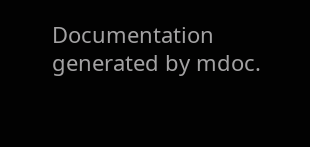Documentation generated by mdoc.